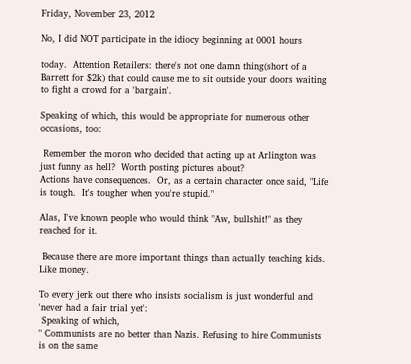Friday, November 23, 2012

No, I did NOT participate in the idiocy beginning at 0001 hours

today.  Attention Retailers: there's not one damn thing(short of a Barrett for $2k) that could cause me to sit outside your doors waiting to fight a crowd for a 'bargain'.

Speaking of which, this would be appropriate for numerous other occasions, too:

 Remember the moron who decided that acting up at Arlington was just funny as hell?  Worth posting pictures about?
Actions have consequences.  Or, as a certain character once said, "Life is tough.  It's tougher when you're stupid."

Alas, I've known people who would think "Aw, bullshit!" as they reached for it.

 Because there are more important things than actually teaching kids.  Like money.

To every jerk out there who insists socialism is just wonderful and 'never had a fair trial yet':
 Speaking of which,
" Communists are no better than Nazis. Refusing to hire Communists is on the same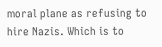moral plane as refusing to hire Nazis. Which is to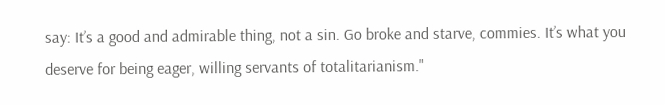say: It’s a good and admirable thing, not a sin. Go broke and starve, commies. It’s what you deserve for being eager, willing servants of totalitarianism."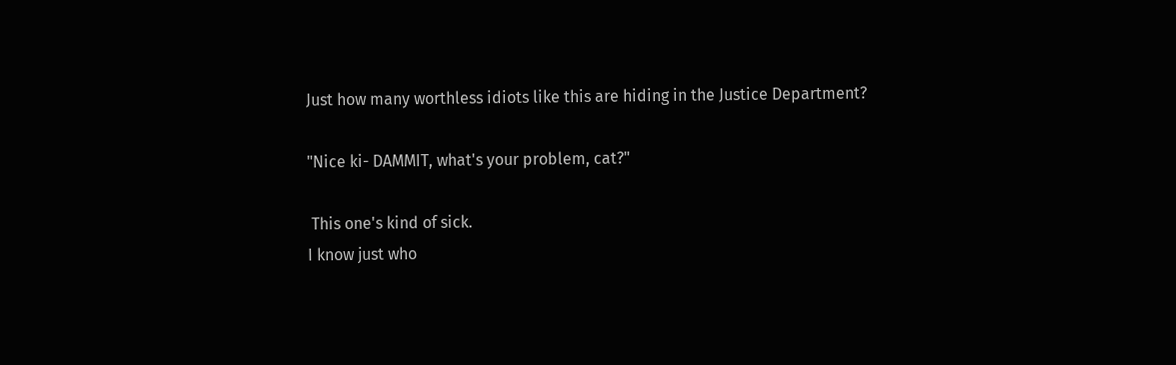Just how many worthless idiots like this are hiding in the Justice Department?

"Nice ki- DAMMIT, what's your problem, cat?"

 This one's kind of sick.
I know just who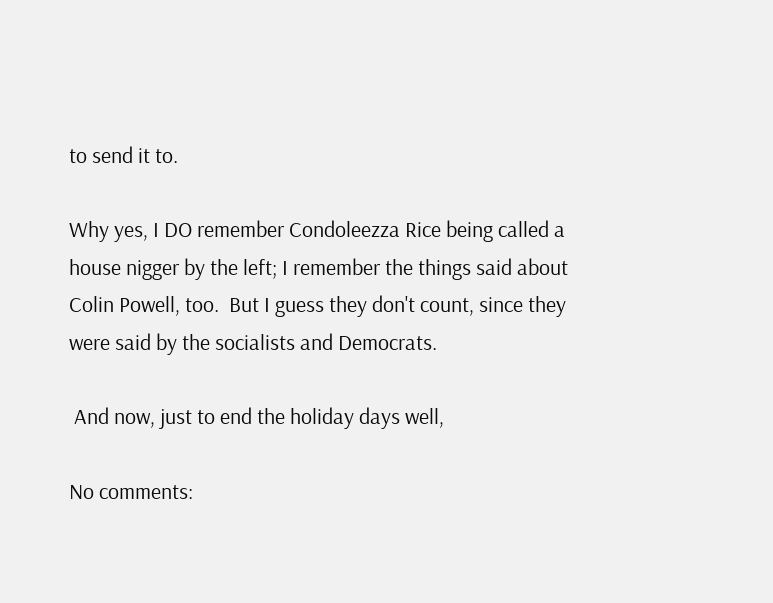to send it to.

Why yes, I DO remember Condoleezza Rice being called a house nigger by the left; I remember the things said about Colin Powell, too.  But I guess they don't count, since they were said by the socialists and Democrats.

 And now, just to end the holiday days well,

No comments: